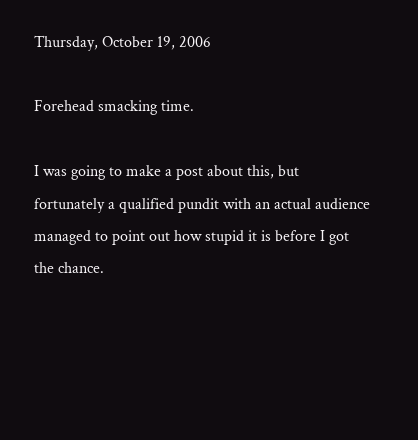Thursday, October 19, 2006

Forehead smacking time.

I was going to make a post about this, but fortunately a qualified pundit with an actual audience managed to point out how stupid it is before I got the chance.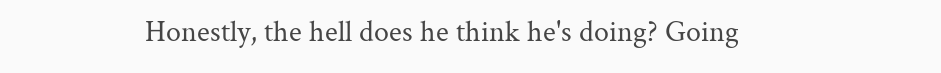Honestly, the hell does he think he's doing? Going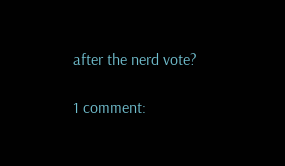after the nerd vote?

1 comment: